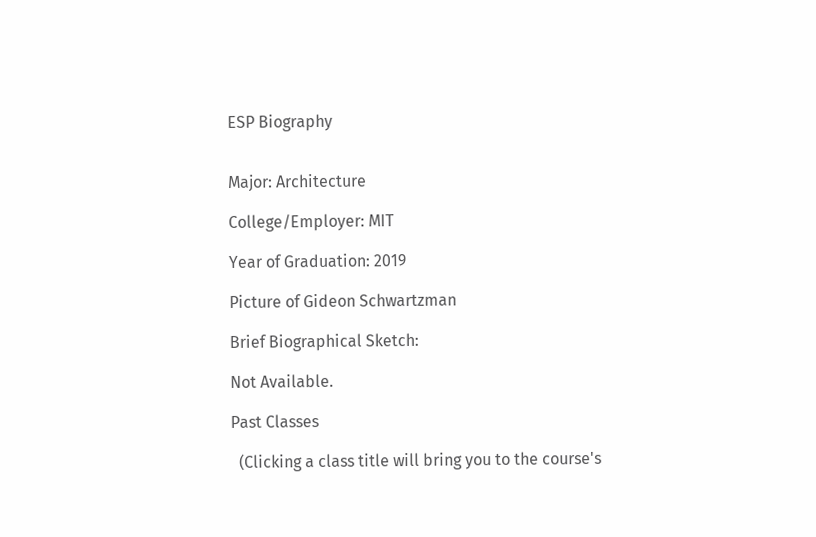ESP Biography


Major: Architecture

College/Employer: MIT

Year of Graduation: 2019

Picture of Gideon Schwartzman

Brief Biographical Sketch:

Not Available.

Past Classes

  (Clicking a class title will bring you to the course's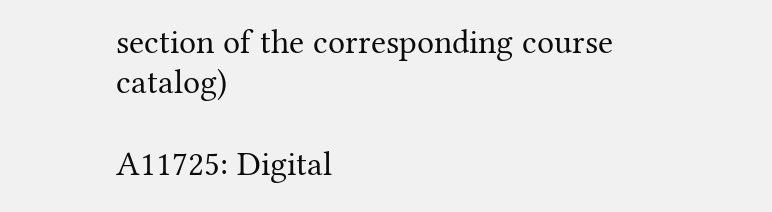section of the corresponding course catalog)

A11725: Digital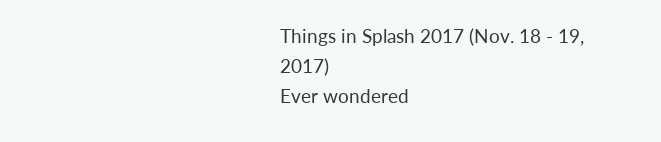Things in Splash 2017 (Nov. 18 - 19, 2017)
Ever wondered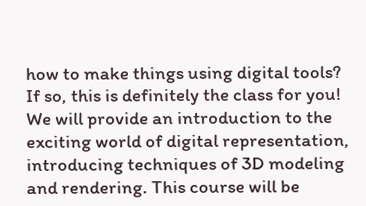how to make things using digital tools? If so, this is definitely the class for you! We will provide an introduction to the exciting world of digital representation, introducing techniques of 3D modeling and rendering. This course will be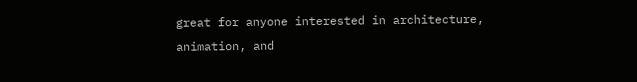great for anyone interested in architecture, animation, and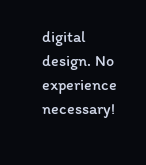digital design. No experience necessary!